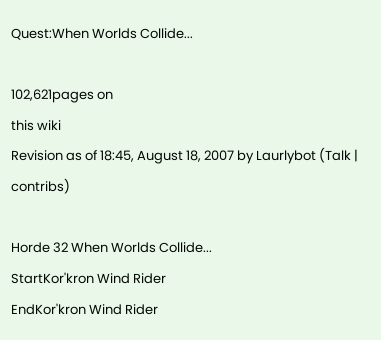Quest:When Worlds Collide...

102,621pages on
this wiki
Revision as of 18:45, August 18, 2007 by Laurlybot (Talk | contribs)

Horde 32 When Worlds Collide...
StartKor'kron Wind Rider
EndKor'kron Wind Rider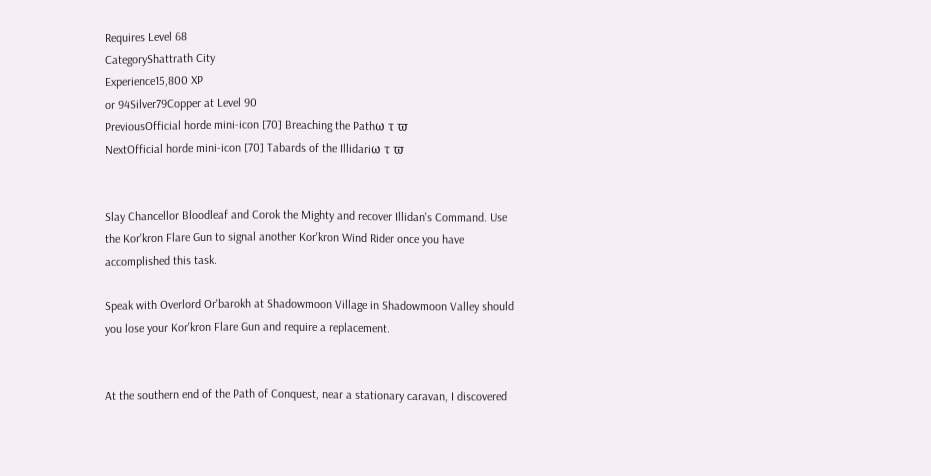Requires Level 68
CategoryShattrath City
Experience15,800 XP
or 94Silver79Copper at Level 90
PreviousOfficial horde mini-icon [70] Breaching the Pathω τ ϖ
NextOfficial horde mini-icon [70] Tabards of the Illidariω τ ϖ


Slay Chancellor Bloodleaf and Corok the Mighty and recover Illidan's Command. Use the Kor'kron Flare Gun to signal another Kor'kron Wind Rider once you have accomplished this task.

Speak with Overlord Or'barokh at Shadowmoon Village in Shadowmoon Valley should you lose your Kor'kron Flare Gun and require a replacement.


At the southern end of the Path of Conquest, near a stationary caravan, I discovered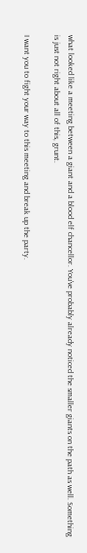what looked like a meeting between a giant and a blood elf chancellor. You've probably already noticed the smaller giants on the path as well. Something is just not right about all of this, grunt.

I want you to fight your way to this meeting and break up the party.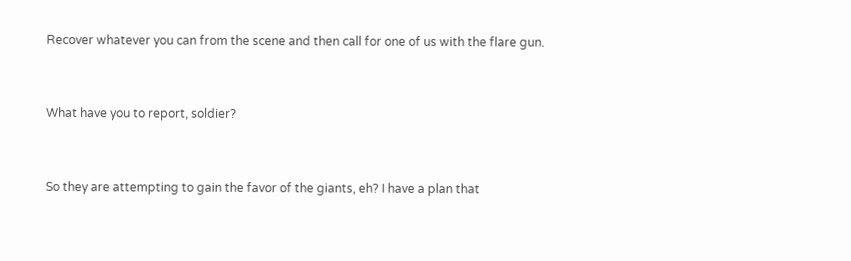Recover whatever you can from the scene and then call for one of us with the flare gun.


What have you to report, soldier?


So they are attempting to gain the favor of the giants, eh? I have a plan that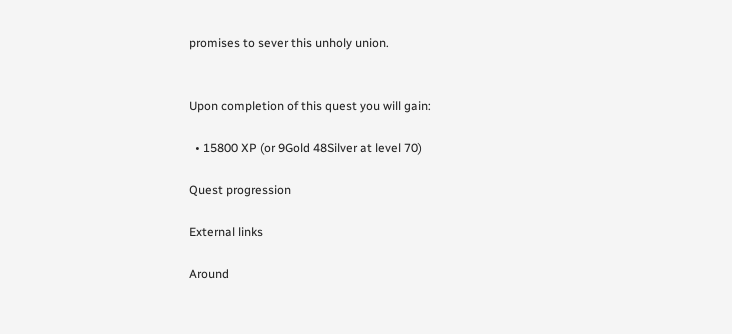promises to sever this unholy union.


Upon completion of this quest you will gain:

  • 15800 XP (or 9Gold 48Silver at level 70)

Quest progression

External links

Around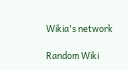Wikia's network

Random Wiki